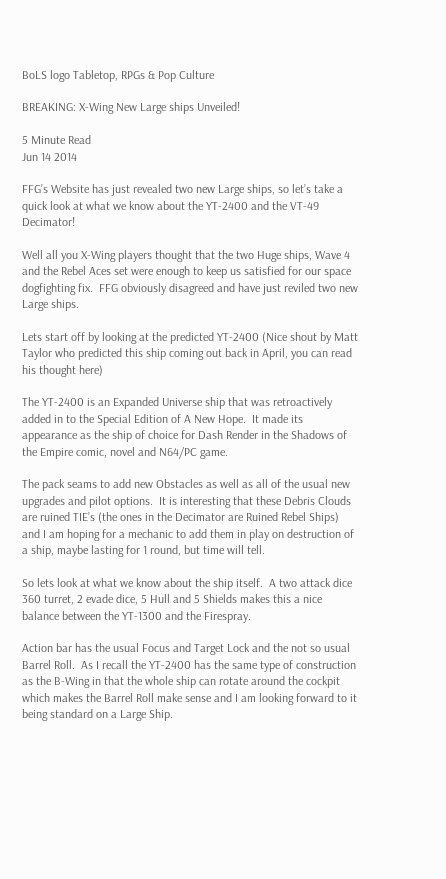BoLS logo Tabletop, RPGs & Pop Culture

BREAKING: X-Wing New Large ships Unveiled!

5 Minute Read
Jun 14 2014

FFG’s Website has just revealed two new Large ships, so let’s take a quick look at what we know about the YT-2400 and the VT-49 Decimator!

Well all you X-Wing players thought that the two Huge ships, Wave 4 and the Rebel Aces set were enough to keep us satisfied for our space dogfighting fix.  FFG obviously disagreed and have just reviled two new Large ships.

Lets start off by looking at the predicted YT-2400 (Nice shout by Matt Taylor who predicted this ship coming out back in April, you can read his thought here)

The YT-2400 is an Expanded Universe ship that was retroactively added in to the Special Edition of A New Hope.  It made its appearance as the ship of choice for Dash Render in the Shadows of the Empire comic, novel and N64/PC game.

The pack seams to add new Obstacles as well as all of the usual new upgrades and pilot options.  It is interesting that these Debris Clouds are ruined TIE’s (the ones in the Decimator are Ruined Rebel Ships) and I am hoping for a mechanic to add them in play on destruction of a ship, maybe lasting for 1 round, but time will tell.

So lets look at what we know about the ship itself.  A two attack dice 360 turret, 2 evade dice, 5 Hull and 5 Shields makes this a nice balance between the YT-1300 and the Firespray.

Action bar has the usual Focus and Target Lock and the not so usual Barrel Roll.  As I recall the YT-2400 has the same type of construction as the B-Wing in that the whole ship can rotate around the cockpit which makes the Barrel Roll make sense and I am looking forward to it being standard on a Large Ship.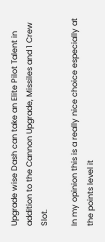Upgrade wise Dash can take an Elite Pilot Talent in addition to the Cannon Upgrade, Missiles and 1 Crew Slot.

In my opinion this is a really nice choice especially at the points level it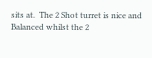sits at.  The 2 Shot turret is nice and Balanced whilst the 2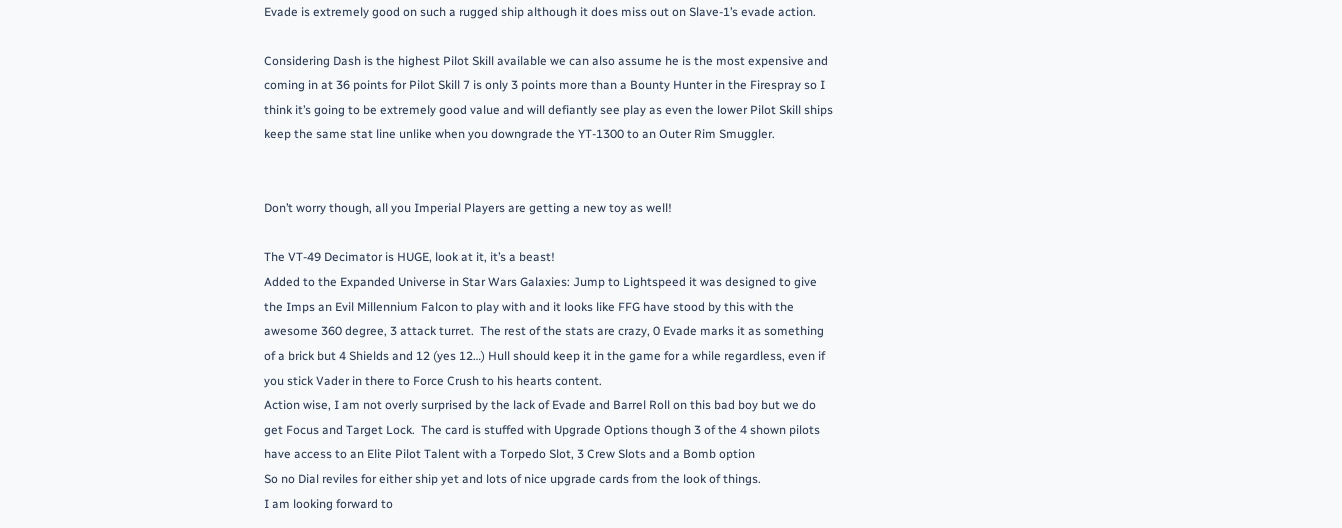Evade is extremely good on such a rugged ship although it does miss out on Slave-1’s evade action.

Considering Dash is the highest Pilot Skill available we can also assume he is the most expensive and coming in at 36 points for Pilot Skill 7 is only 3 points more than a Bounty Hunter in the Firespray so I think it’s going to be extremely good value and will defiantly see play as even the lower Pilot Skill ships keep the same stat line unlike when you downgrade the YT-1300 to an Outer Rim Smuggler.


Don’t worry though, all you Imperial Players are getting a new toy as well!

The VT-49 Decimator is HUGE, look at it, it’s a beast!
Added to the Expanded Universe in Star Wars Galaxies: Jump to Lightspeed it was designed to give the Imps an Evil Millennium Falcon to play with and it looks like FFG have stood by this with the awesome 360 degree, 3 attack turret.  The rest of the stats are crazy, 0 Evade marks it as something of a brick but 4 Shields and 12 (yes 12…) Hull should keep it in the game for a while regardless, even if you stick Vader in there to Force Crush to his hearts content.
Action wise, I am not overly surprised by the lack of Evade and Barrel Roll on this bad boy but we do get Focus and Target Lock.  The card is stuffed with Upgrade Options though 3 of the 4 shown pilots have access to an Elite Pilot Talent with a Torpedo Slot, 3 Crew Slots and a Bomb option
So no Dial reviles for either ship yet and lots of nice upgrade cards from the look of things.
I am looking forward to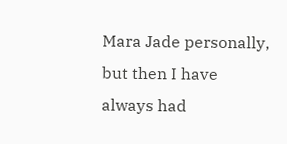Mara Jade personally, but then I have always had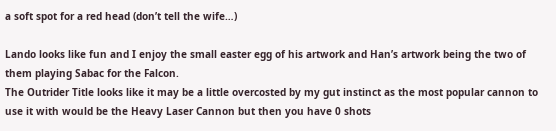a soft spot for a red head (don’t tell the wife…)

Lando looks like fun and I enjoy the small easter egg of his artwork and Han’s artwork being the two of them playing Sabac for the Falcon.
The Outrider Title looks like it may be a little overcosted by my gut instinct as the most popular cannon to use it with would be the Heavy Laser Cannon but then you have 0 shots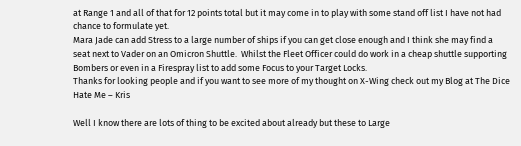at Range 1 and all of that for 12 points total but it may come in to play with some stand off list I have not had chance to formulate yet.
Mara Jade can add Stress to a large number of ships if you can get close enough and I think she may find a seat next to Vader on an Omicron Shuttle.  Whilst the Fleet Officer could do work in a cheap shuttle supporting Bombers or even in a Firespray list to add some Focus to your Target Locks.
Thanks for looking people and if you want to see more of my thought on X-Wing check out my Blog at The Dice Hate Me – Kris

Well I know there are lots of thing to be excited about already but these to Large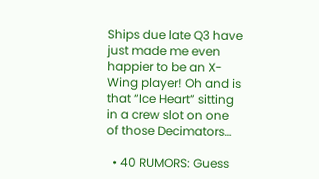Ships due late Q3 have just made me even happier to be an X-Wing player! Oh and is that “Ice Heart” sitting in a crew slot on one of those Decimators…

  • 40 RUMORS: Guess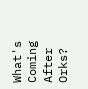What's Coming After Orks?